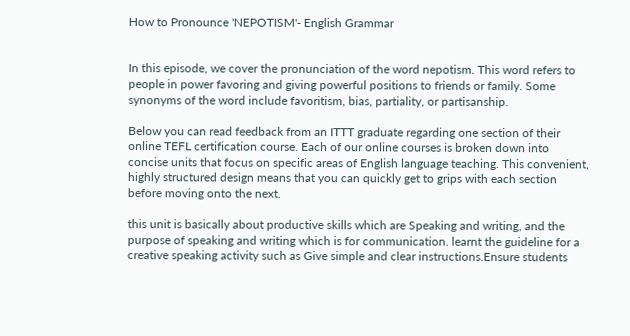How to Pronounce 'NEPOTISM'- English Grammar


In this episode, we cover the pronunciation of the word nepotism. This word refers to people in power favoring and giving powerful positions to friends or family. Some synonyms of the word include favoritism, bias, partiality, or partisanship.

Below you can read feedback from an ITTT graduate regarding one section of their online TEFL certification course. Each of our online courses is broken down into concise units that focus on specific areas of English language teaching. This convenient, highly structured design means that you can quickly get to grips with each section before moving onto the next.

this unit is basically about productive skills which are Speaking and writing, and the purpose of speaking and writing which is for communication. learnt the guideline for a creative speaking activity such as Give simple and clear instructions.Ensure students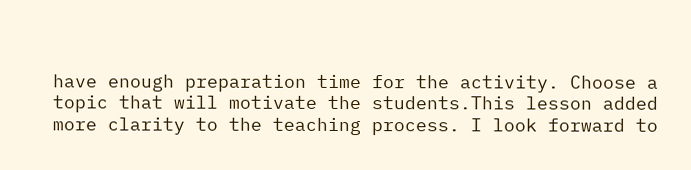have enough preparation time for the activity. Choose a topic that will motivate the students.This lesson added more clarity to the teaching process. I look forward to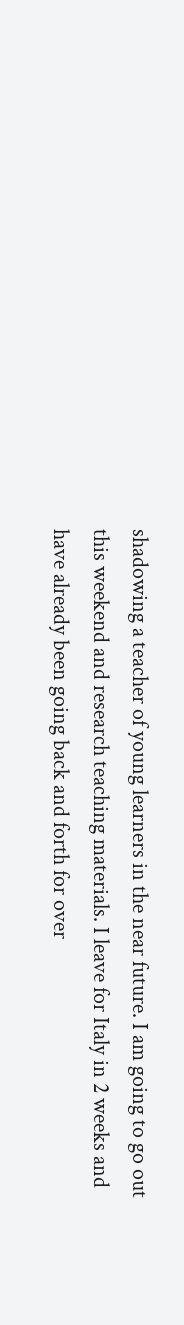shadowing a teacher of young learners in the near future. I am going to go out this weekend and research teaching materials. I leave for Italy in 2 weeks and have already been going back and forth for over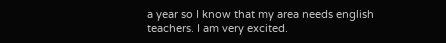a year so I know that my area needs english teachers. I am very excited.